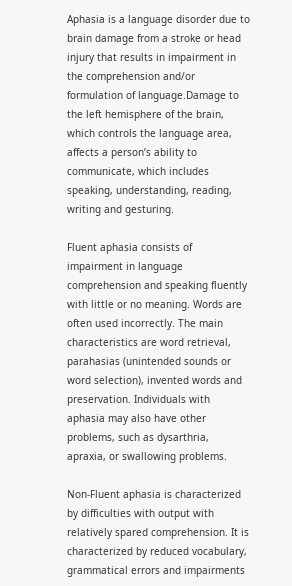Aphasia is a language disorder due to brain damage from a stroke or head injury that results in impairment in the comprehension and/or formulation of language.Damage to the left hemisphere of the brain, which controls the language area, affects a person’s ability to communicate, which includes speaking, understanding, reading, writing and gesturing.

Fluent aphasia consists of impairment in language comprehension and speaking fluently with little or no meaning. Words are often used incorrectly. The main characteristics are word retrieval, parahasias (unintended sounds or word selection), invented words and preservation. Individuals with aphasia may also have other problems, such as dysarthria, apraxia, or swallowing problems.

Non-Fluent aphasia is characterized by difficulties with output with relatively spared comprehension. It is characterized by reduced vocabulary, grammatical errors and impairments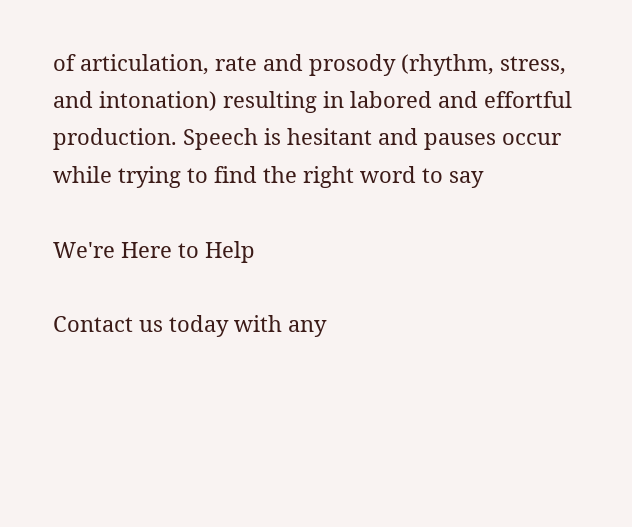of articulation, rate and prosody (rhythm, stress, and intonation) resulting in labored and effortful production. Speech is hesitant and pauses occur while trying to find the right word to say

We're Here to Help

Contact us today with any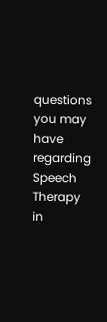questions you may have regarding Speech Therapy in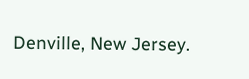Denville, New Jersey.